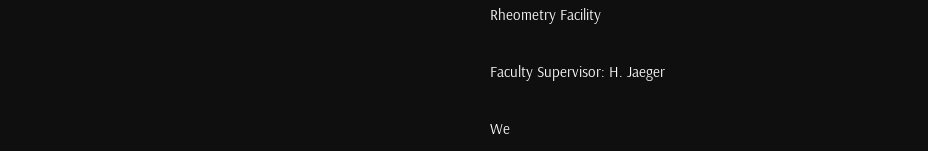Rheometry Facility

Faculty Supervisor: H. Jaeger

We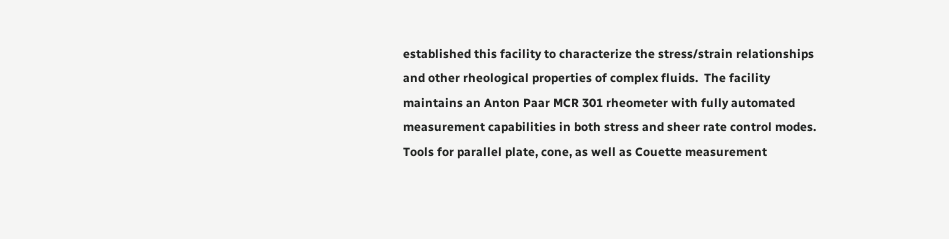established this facility to characterize the stress/strain relationships and other rheological properties of complex fluids.  The facility maintains an Anton Paar MCR 301 rheometer with fully automated measurement capabilities in both stress and sheer rate control modes.  Tools for parallel plate, cone, as well as Couette measurement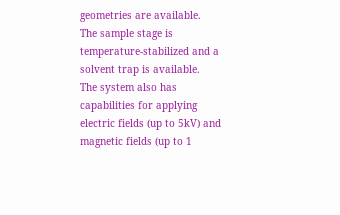geometries are available.   The sample stage is temperature-stabilized and a solvent trap is available.  The system also has capabilities for applying electric fields (up to 5kV) and magnetic fields (up to 1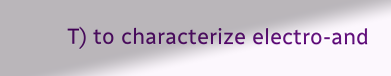T) to characterize electro-and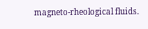magneto-rheological fluids.